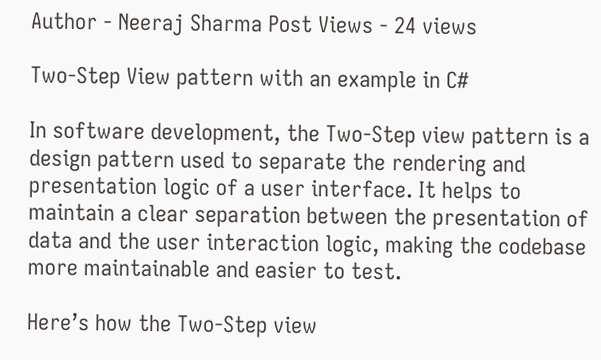Author - Neeraj Sharma Post Views - 24 views

Two-Step View pattern with an example in C#

In software development, the Two-Step view pattern is a design pattern used to separate the rendering and presentation logic of a user interface. It helps to maintain a clear separation between the presentation of data and the user interaction logic, making the codebase more maintainable and easier to test.

Here’s how the Two-Step view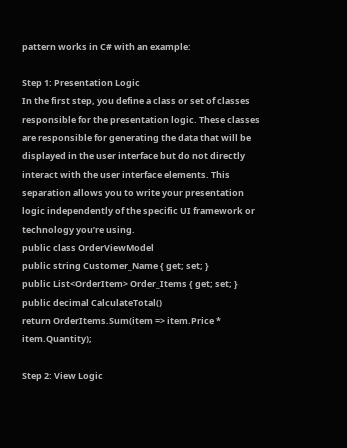pattern works in C# with an example:

Step 1: Presentation Logic
In the first step, you define a class or set of classes responsible for the presentation logic. These classes are responsible for generating the data that will be displayed in the user interface but do not directly interact with the user interface elements. This separation allows you to write your presentation logic independently of the specific UI framework or technology you’re using.
public class OrderViewModel
public string Customer_Name { get; set; }
public List<OrderItem> Order_Items { get; set; }
public decimal CalculateTotal()
return OrderItems.Sum(item => item.Price * item.Quantity);

Step 2: View Logic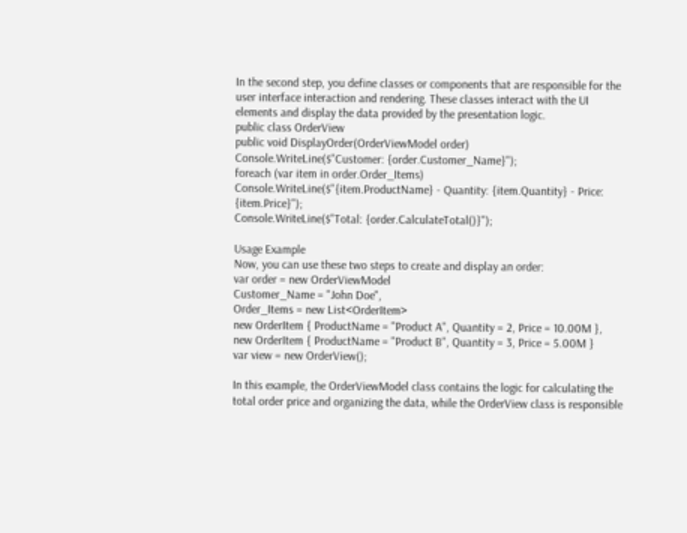In the second step, you define classes or components that are responsible for the user interface interaction and rendering. These classes interact with the UI elements and display the data provided by the presentation logic.
public class OrderView
public void DisplayOrder(OrderViewModel order)
Console.WriteLine($"Customer: {order.Customer_Name}");
foreach (var item in order.Order_Items)
Console.WriteLine($"{item.ProductName} - Quantity: {item.Quantity} - Price: {item.Price}");
Console.WriteLine($"Total: {order.CalculateTotal()}");

Usage Example
Now, you can use these two steps to create and display an order:
var order = new OrderViewModel
Customer_Name = "John Doe",
Order_Items = new List<OrderItem>
new OrderItem { ProductName = "Product A", Quantity = 2, Price = 10.00M },
new OrderItem { ProductName = "Product B", Quantity = 3, Price = 5.00M }
var view = new OrderView();

In this example, the OrderViewModel class contains the logic for calculating the total order price and organizing the data, while the OrderView class is responsible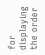for displaying the order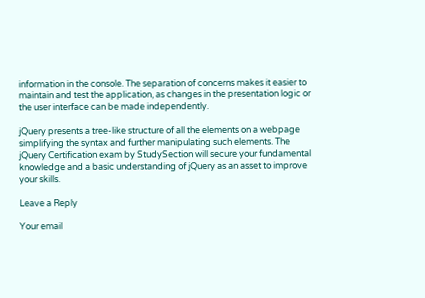information in the console. The separation of concerns makes it easier to maintain and test the application, as changes in the presentation logic or the user interface can be made independently.

jQuery presents a tree-like structure of all the elements on a webpage simplifying the syntax and further manipulating such elements. The jQuery Certification exam by StudySection will secure your fundamental knowledge and a basic understanding of jQuery as an asset to improve your skills.

Leave a Reply

Your email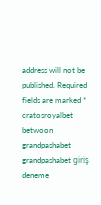address will not be published. Required fields are marked * cratosroyalbet betwoon grandpashabet grandpashabet giriş deneme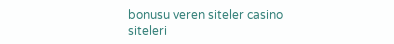bonusu veren siteler casino siteleri